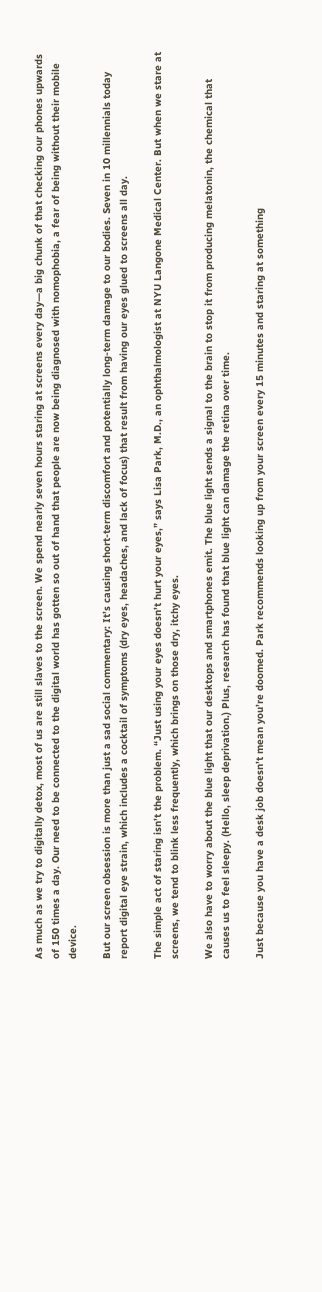As much as we try to digitally detox, most of us are still slaves to the screen. We spend nearly seven hours staring at screens every day—a big chunk of that checking our phones upwards of 150 times a day. Our need to be connected to the digital world has gotten so out of hand that people are now being diagnosed with nomophobia, a fear of being without their mobile device.

But our screen obsession is more than just a sad social commentary: It’s causing short-term discomfort and potentially long-term damage to our bodies. Seven in 10 millennials today report digital eye strain, which includes a cocktail of symptoms (dry eyes, headaches, and lack of focus) that result from having our eyes glued to screens all day.

The simple act of staring isn’t the problem. “Just using your eyes doesn’t hurt your eyes,” says Lisa Park, M.D., an ophthalmologist at NYU Langone Medical Center. But when we stare at screens, we tend to blink less frequently, which brings on those dry, itchy eyes.

We also have to worry about the blue light that our desktops and smartphones emit. The blue light sends a signal to the brain to stop it from producing melatonin, the chemical that causes us to feel sleepy. (Hello, sleep deprivation.) Plus, research has found that blue light can damage the retina over time.

Just because you have a desk job doesn’t mean you’re doomed. Park recommends looking up from your screen every 15 minutes and staring at something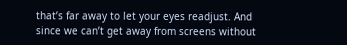that’s far away to let your eyes readjust. And since we can’t get away from screens without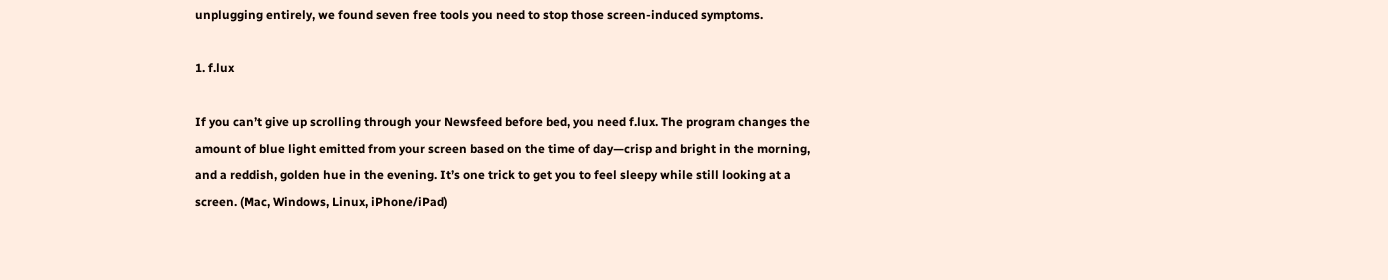unplugging entirely, we found seven free tools you need to stop those screen-induced symptoms.

1. f.lux

If you can’t give up scrolling through your Newsfeed before bed, you need f.lux. The program changes the amount of blue light emitted from your screen based on the time of day—crisp and bright in the morning, and a reddish, golden hue in the evening. It’s one trick to get you to feel sleepy while still looking at a screen. (Mac, Windows, Linux, iPhone/iPad)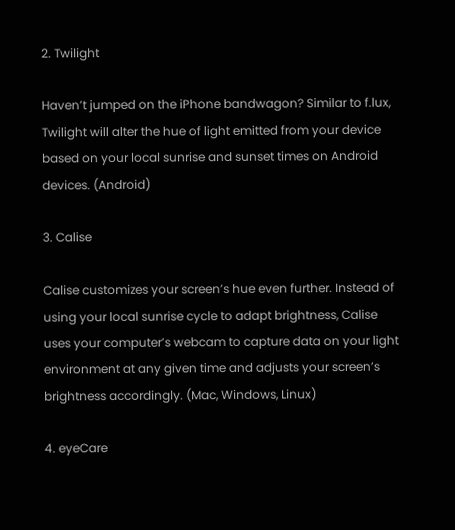2. Twilight

Haven’t jumped on the iPhone bandwagon? Similar to f.lux, Twilight will alter the hue of light emitted from your device based on your local sunrise and sunset times on Android devices. (Android)

3. Calise

Calise customizes your screen’s hue even further. Instead of using your local sunrise cycle to adapt brightness, Calise uses your computer’s webcam to capture data on your light environment at any given time and adjusts your screen’s brightness accordingly. (Mac, Windows, Linux)

4. eyeCare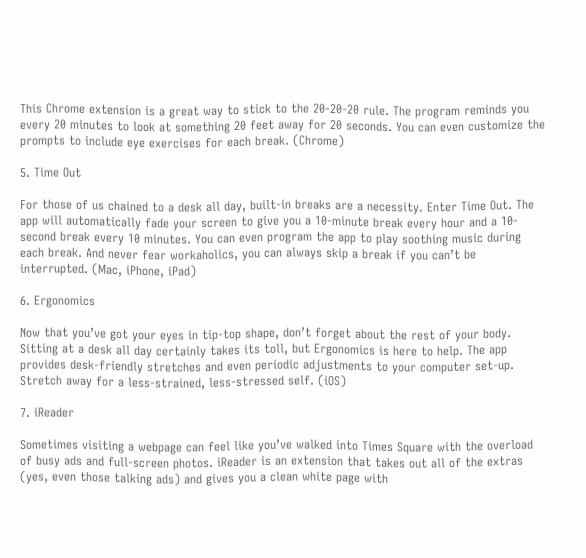This Chrome extension is a great way to stick to the 20-20-20 rule. The program reminds you every 20 minutes to look at something 20 feet away for 20 seconds. You can even customize the prompts to include eye exercises for each break. (Chrome)

5. Time Out

For those of us chained to a desk all day, built-in breaks are a necessity. Enter Time Out. The app will automatically fade your screen to give you a 10-minute break every hour and a 10-second break every 10 minutes. You can even program the app to play soothing music during each break. And never fear workaholics, you can always skip a break if you can’t be interrupted. (Mac, iPhone, iPad)

6. Ergonomics

Now that you’ve got your eyes in tip-top shape, don’t forget about the rest of your body. Sitting at a desk all day certainly takes its toll, but Ergonomics is here to help. The app provides desk-friendly stretches and even periodic adjustments to your computer set-up. Stretch away for a less-strained, less-stressed self. (iOS)

7. iReader

Sometimes visiting a webpage can feel like you’ve walked into Times Square with the overload of busy ads and full-screen photos. iReader is an extension that takes out all of the extras (yes, even those talking ads) and gives you a clean white page with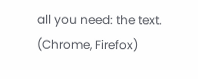all you need: the text. (Chrome, Firefox)